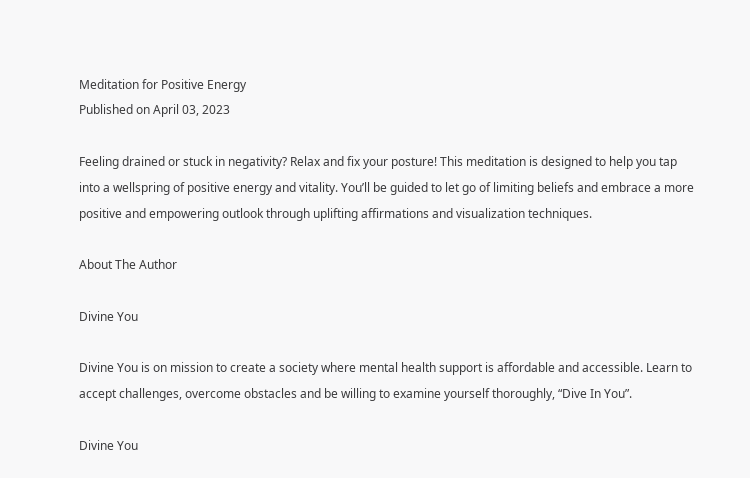Meditation for Positive Energy
Published on April 03, 2023

Feeling drained or stuck in negativity? Relax and fix your posture! This meditation is designed to help you tap into a wellspring of positive energy and vitality. You’ll be guided to let go of limiting beliefs and embrace a more positive and empowering outlook through uplifting affirmations and visualization techniques.

About The Author

Divine You

Divine You is on mission to create a society where mental health support is affordable and accessible. Learn to accept challenges, overcome obstacles and be willing to examine yourself thoroughly, “Dive In You”.

Divine You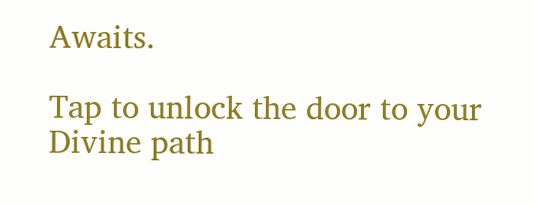Awaits.

Tap to unlock the door to your Divine path